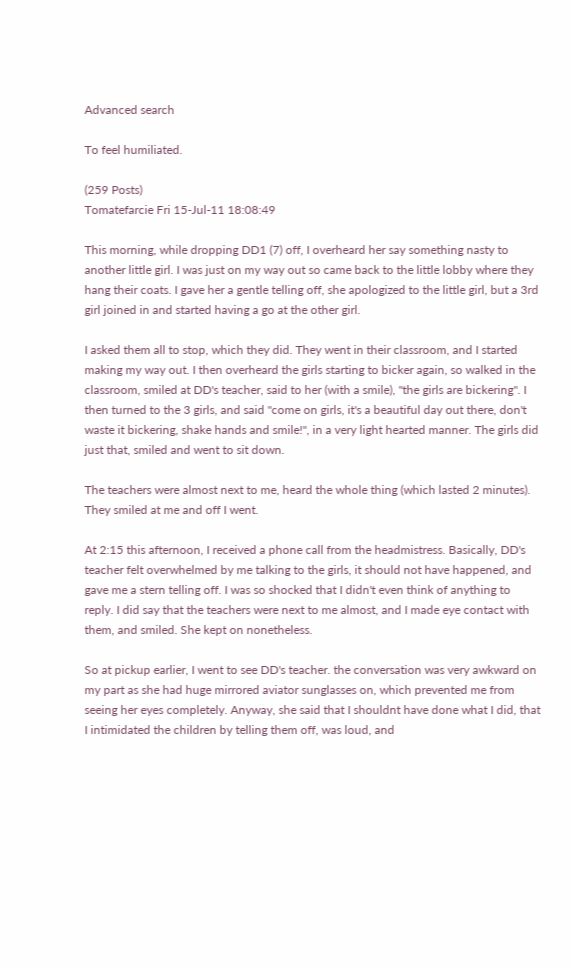Advanced search

To feel humiliated.

(259 Posts)
Tomatefarcie Fri 15-Jul-11 18:08:49

This morning, while dropping DD1 (7) off, I overheard her say something nasty to another little girl. I was just on my way out so came back to the little lobby where they hang their coats. I gave her a gentle telling off, she apologized to the little girl, but a 3rd girl joined in and started having a go at the other girl.

I asked them all to stop, which they did. They went in their classroom, and I started making my way out. I then overheard the girls starting to bicker again, so walked in the classroom, smiled at DD's teacher, said to her (with a smile), "the girls are bickering". I then turned to the 3 girls, and said "come on girls, it's a beautiful day out there, don't waste it bickering, shake hands and smile!", in a very light hearted manner. The girls did just that, smiled and went to sit down.

The teachers were almost next to me, heard the whole thing (which lasted 2 minutes). They smiled at me and off I went.

At 2:15 this afternoon, I received a phone call from the headmistress. Basically, DD's teacher felt overwhelmed by me talking to the girls, it should not have happened, and gave me a stern telling off. I was so shocked that I didn't even think of anything to reply. I did say that the teachers were next to me almost, and I made eye contact with them, and smiled. She kept on nonetheless.

So at pickup earlier, I went to see DD's teacher. the conversation was very awkward on my part as she had huge mirrored aviator sunglasses on, which prevented me from seeing her eyes completely. Anyway, she said that I shouldnt have done what I did, that I intimidated the children by telling them off, was loud, and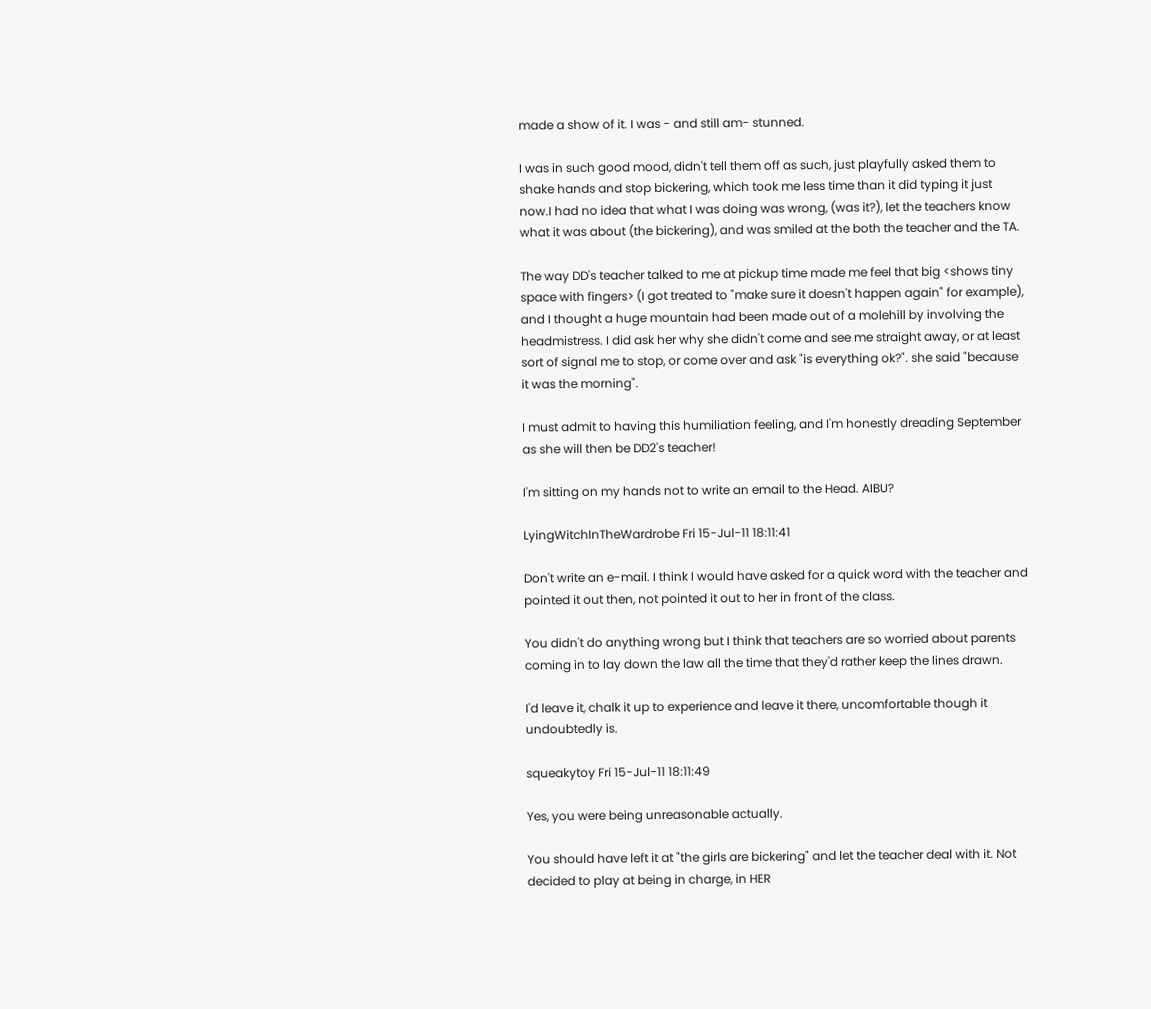made a show of it. I was - and still am- stunned.

I was in such good mood, didn't tell them off as such, just playfully asked them to shake hands and stop bickering, which took me less time than it did typing it just now.I had no idea that what I was doing was wrong, (was it?), let the teachers know what it was about (the bickering), and was smiled at the both the teacher and the TA.

The way DD's teacher talked to me at pickup time made me feel that big <shows tiny space with fingers> (I got treated to "make sure it doesn't happen again" for example), and I thought a huge mountain had been made out of a molehill by involving the headmistress. I did ask her why she didn't come and see me straight away, or at least sort of signal me to stop, or come over and ask "is everything ok?". she said "because it was the morning".

I must admit to having this humiliation feeling, and I'm honestly dreading September as she will then be DD2's teacher!

I'm sitting on my hands not to write an email to the Head. AIBU?

LyingWitchInTheWardrobe Fri 15-Jul-11 18:11:41

Don't write an e-mail. I think I would have asked for a quick word with the teacher and pointed it out then, not pointed it out to her in front of the class.

You didn't do anything wrong but I think that teachers are so worried about parents coming in to lay down the law all the time that they'd rather keep the lines drawn.

I'd leave it, chalk it up to experience and leave it there, uncomfortable though it undoubtedly is.

squeakytoy Fri 15-Jul-11 18:11:49

Yes, you were being unreasonable actually.

You should have left it at "the girls are bickering" and let the teacher deal with it. Not decided to play at being in charge, in HER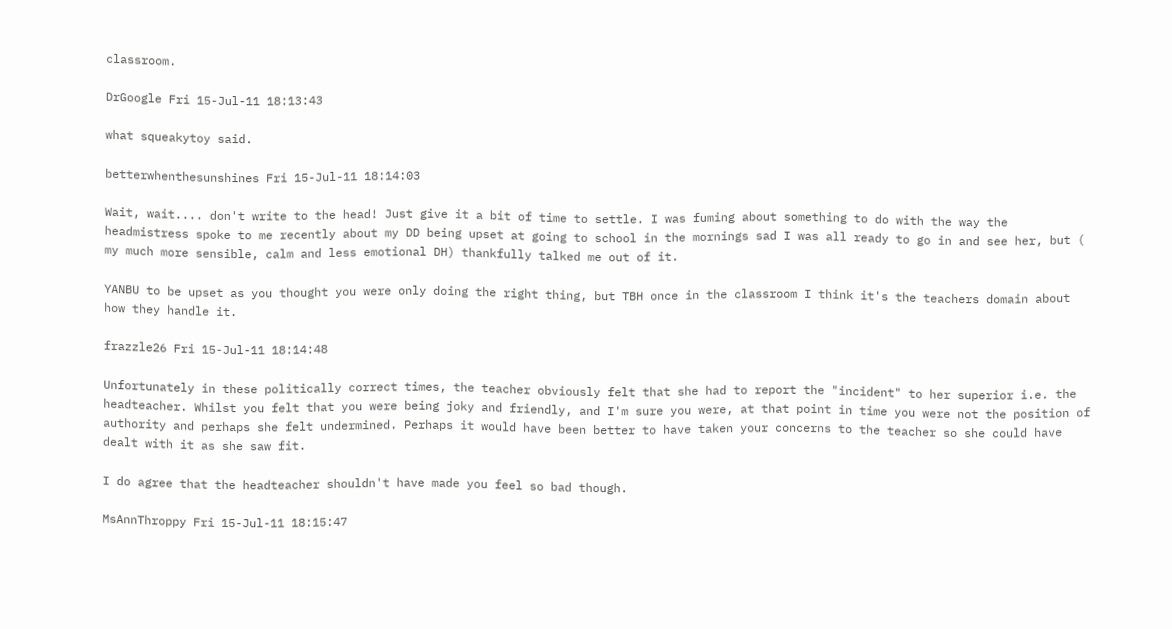classroom.

DrGoogle Fri 15-Jul-11 18:13:43

what squeakytoy said.

betterwhenthesunshines Fri 15-Jul-11 18:14:03

Wait, wait.... don't write to the head! Just give it a bit of time to settle. I was fuming about something to do with the way the headmistress spoke to me recently about my DD being upset at going to school in the mornings sad I was all ready to go in and see her, but ( my much more sensible, calm and less emotional DH) thankfully talked me out of it.

YANBU to be upset as you thought you were only doing the right thing, but TBH once in the classroom I think it's the teachers domain about how they handle it.

frazzle26 Fri 15-Jul-11 18:14:48

Unfortunately in these politically correct times, the teacher obviously felt that she had to report the "incident" to her superior i.e. the headteacher. Whilst you felt that you were being joky and friendly, and I'm sure you were, at that point in time you were not the position of authority and perhaps she felt undermined. Perhaps it would have been better to have taken your concerns to the teacher so she could have dealt with it as she saw fit.

I do agree that the headteacher shouldn't have made you feel so bad though.

MsAnnThroppy Fri 15-Jul-11 18:15:47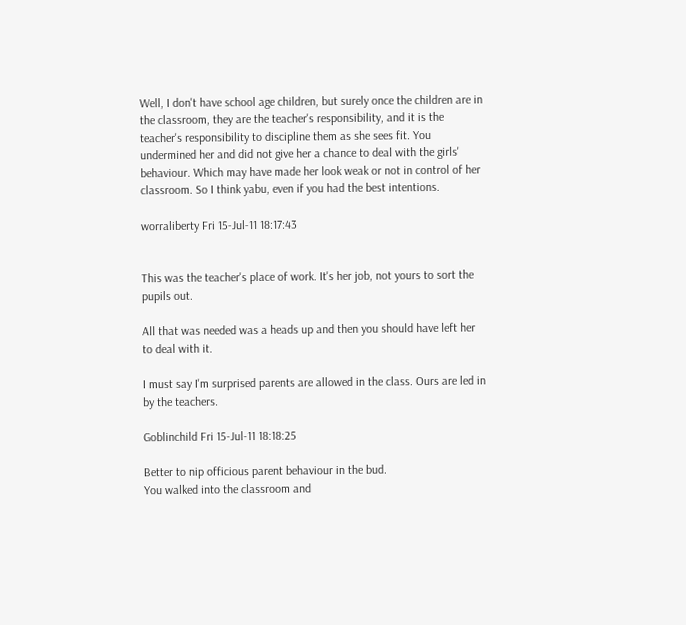Well, I don't have school age children, but surely once the children are in the classroom, they are the teacher's responsibility, and it is the teacher's responsibility to discipline them as she sees fit. You undermined her and did not give her a chance to deal with the girls' behaviour. Which may have made her look weak or not in control of her classroom. So I think yabu, even if you had the best intentions.

worraliberty Fri 15-Jul-11 18:17:43


This was the teacher's place of work. It's her job, not yours to sort the pupils out.

All that was needed was a heads up and then you should have left her to deal with it.

I must say I'm surprised parents are allowed in the class. Ours are led in by the teachers.

Goblinchild Fri 15-Jul-11 18:18:25

Better to nip officious parent behaviour in the bud.
You walked into the classroom and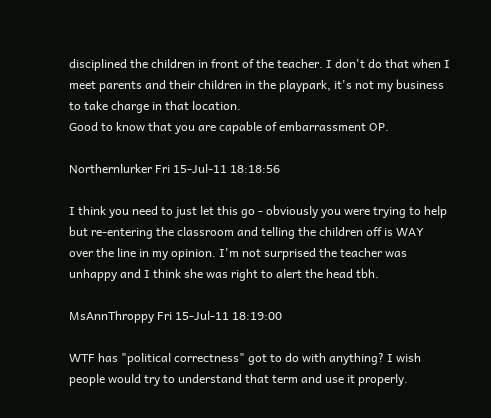disciplined the children in front of the teacher. I don't do that when I meet parents and their children in the playpark, it's not my business to take charge in that location.
Good to know that you are capable of embarrassment OP.

Northernlurker Fri 15-Jul-11 18:18:56

I think you need to just let this go - obviously you were trying to help but re-entering the classroom and telling the children off is WAY over the line in my opinion. I'm not surprised the teacher was unhappy and I think she was right to alert the head tbh.

MsAnnThroppy Fri 15-Jul-11 18:19:00

WTF has "political correctness" got to do with anything? I wish people would try to understand that term and use it properly.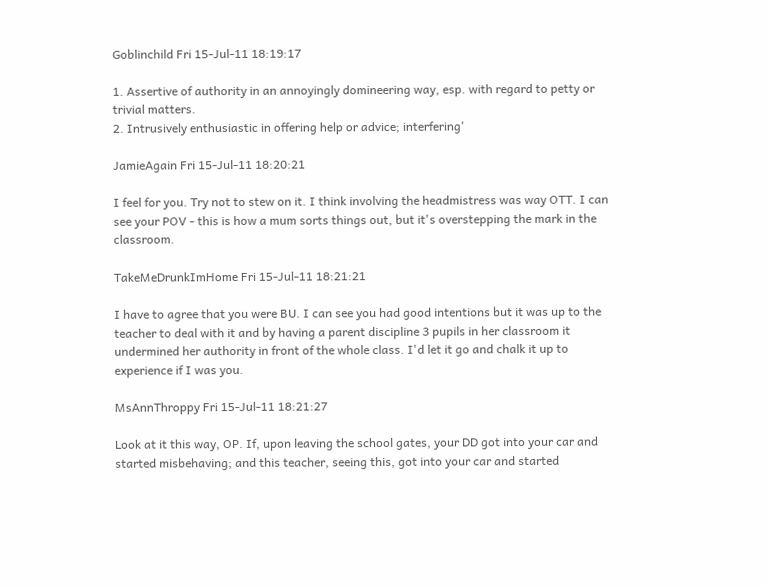Goblinchild Fri 15-Jul-11 18:19:17

1. Assertive of authority in an annoyingly domineering way, esp. with regard to petty or trivial matters.
2. Intrusively enthusiastic in offering help or advice; interfering'

JamieAgain Fri 15-Jul-11 18:20:21

I feel for you. Try not to stew on it. I think involving the headmistress was way OTT. I can see your POV - this is how a mum sorts things out, but it's overstepping the mark in the classroom.

TakeMeDrunkImHome Fri 15-Jul-11 18:21:21

I have to agree that you were BU. I can see you had good intentions but it was up to the teacher to deal with it and by having a parent discipline 3 pupils in her classroom it undermined her authority in front of the whole class. I'd let it go and chalk it up to experience if I was you.

MsAnnThroppy Fri 15-Jul-11 18:21:27

Look at it this way, OP. If, upon leaving the school gates, your DD got into your car and started misbehaving; and this teacher, seeing this, got into your car and started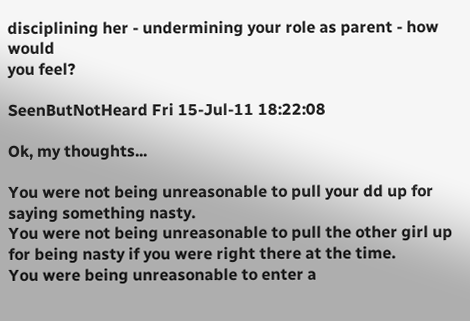disciplining her - undermining your role as parent - how would
you feel?

SeenButNotHeard Fri 15-Jul-11 18:22:08

Ok, my thoughts...

You were not being unreasonable to pull your dd up for saying something nasty.
You were not being unreasonable to pull the other girl up for being nasty if you were right there at the time.
You were being unreasonable to enter a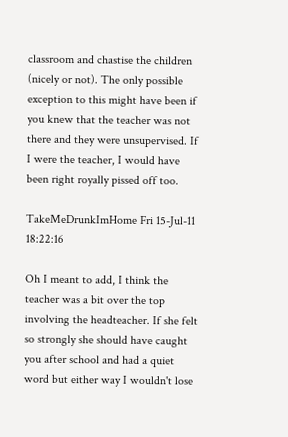classroom and chastise the children (nicely or not). The only possible exception to this might have been if you knew that the teacher was not there and they were unsupervised. If I were the teacher, I would have been right royally pissed off too.

TakeMeDrunkImHome Fri 15-Jul-11 18:22:16

Oh I meant to add, I think the teacher was a bit over the top involving the headteacher. If she felt so strongly she should have caught you after school and had a quiet word but either way I wouldn't lose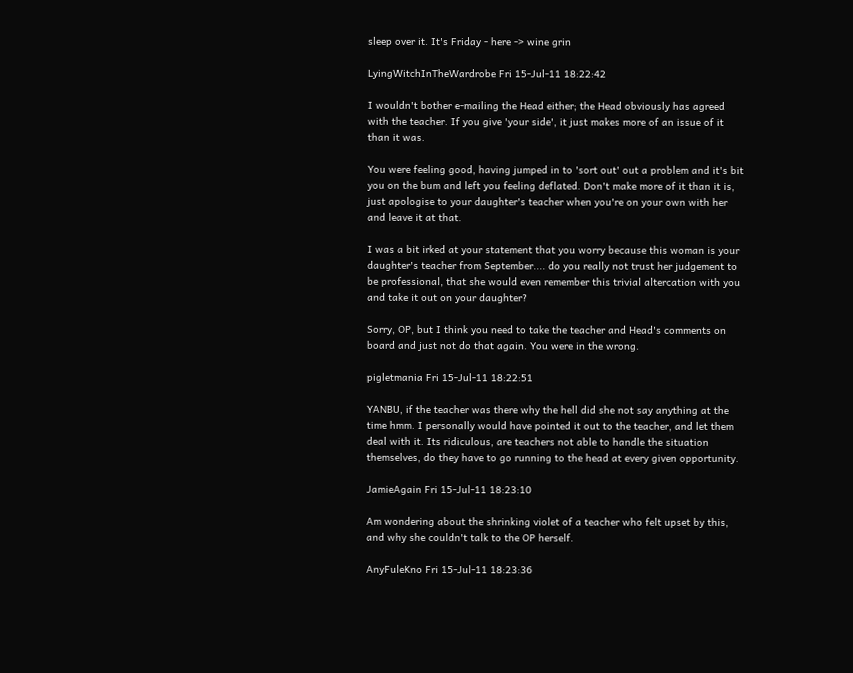sleep over it. It's Friday - here -> wine grin

LyingWitchInTheWardrobe Fri 15-Jul-11 18:22:42

I wouldn't bother e-mailing the Head either; the Head obviously has agreed with the teacher. If you give 'your side', it just makes more of an issue of it than it was.

You were feeling good, having jumped in to 'sort out' out a problem and it's bit you on the bum and left you feeling deflated. Don't make more of it than it is, just apologise to your daughter's teacher when you're on your own with her and leave it at that.

I was a bit irked at your statement that you worry because this woman is your daughter's teacher from September.... do you really not trust her judgement to be professional, that she would even remember this trivial altercation with you and take it out on your daughter?

Sorry, OP, but I think you need to take the teacher and Head's comments on board and just not do that again. You were in the wrong.

pigletmania Fri 15-Jul-11 18:22:51

YANBU, if the teacher was there why the hell did she not say anything at the time hmm. I personally would have pointed it out to the teacher, and let them deal with it. Its ridiculous, are teachers not able to handle the situation themselves, do they have to go running to the head at every given opportunity.

JamieAgain Fri 15-Jul-11 18:23:10

Am wondering about the shrinking violet of a teacher who felt upset by this, and why she couldn't talk to the OP herself.

AnyFuleKno Fri 15-Jul-11 18:23:36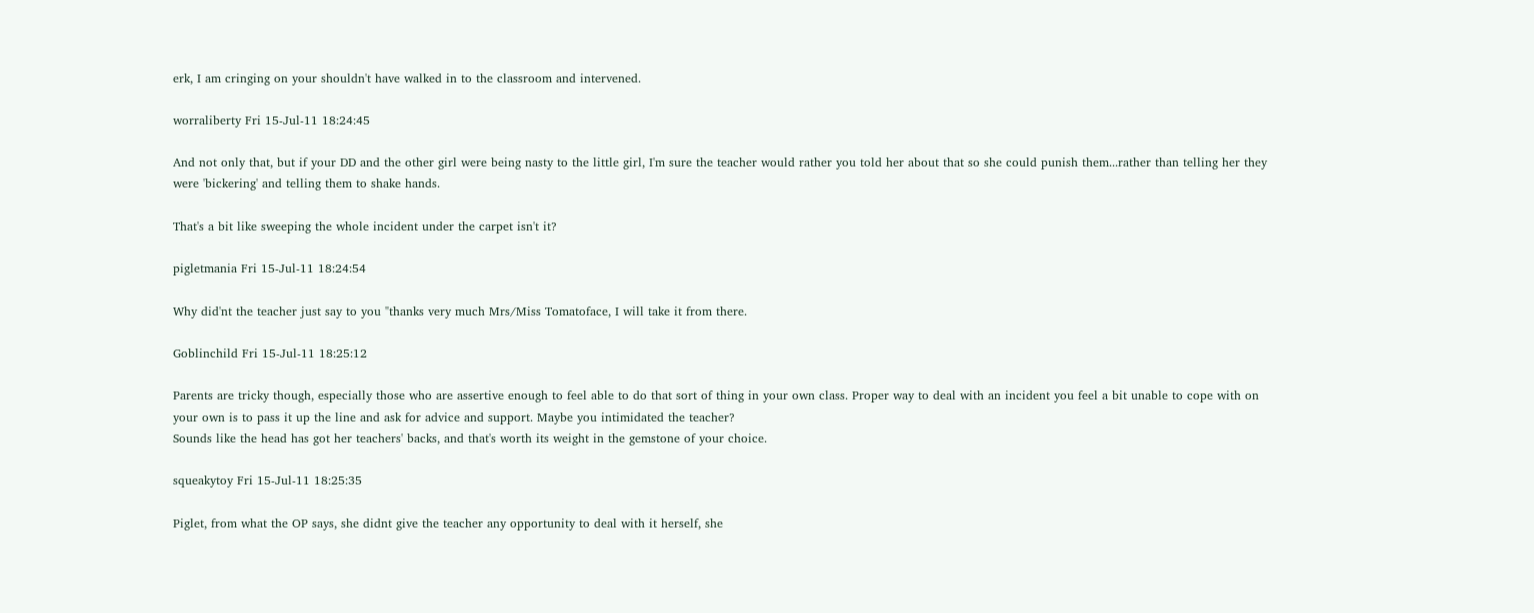erk, I am cringing on your shouldn't have walked in to the classroom and intervened.

worraliberty Fri 15-Jul-11 18:24:45

And not only that, but if your DD and the other girl were being nasty to the little girl, I'm sure the teacher would rather you told her about that so she could punish them...rather than telling her they were 'bickering' and telling them to shake hands.

That's a bit like sweeping the whole incident under the carpet isn't it?

pigletmania Fri 15-Jul-11 18:24:54

Why did'nt the teacher just say to you "thanks very much Mrs/Miss Tomatoface, I will take it from there.

Goblinchild Fri 15-Jul-11 18:25:12

Parents are tricky though, especially those who are assertive enough to feel able to do that sort of thing in your own class. Proper way to deal with an incident you feel a bit unable to cope with on your own is to pass it up the line and ask for advice and support. Maybe you intimidated the teacher?
Sounds like the head has got her teachers' backs, and that's worth its weight in the gemstone of your choice.

squeakytoy Fri 15-Jul-11 18:25:35

Piglet, from what the OP says, she didnt give the teacher any opportunity to deal with it herself, she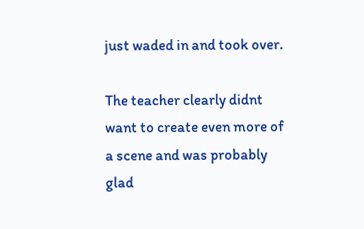just waded in and took over.

The teacher clearly didnt want to create even more of a scene and was probably glad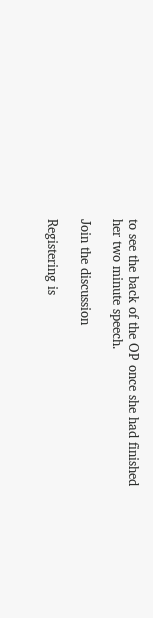to see the back of the OP once she had finished her two minute speech.

Join the discussion

Registering is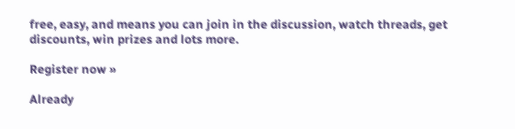free, easy, and means you can join in the discussion, watch threads, get discounts, win prizes and lots more.

Register now »

Already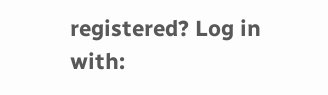registered? Log in with: